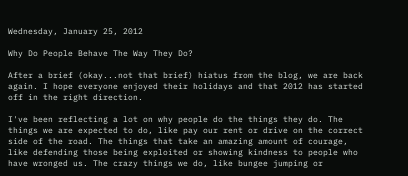Wednesday, January 25, 2012

Why Do People Behave The Way They Do?

After a brief (okay...not that brief) hiatus from the blog, we are back again. I hope everyone enjoyed their holidays and that 2012 has started off in the right direction.

I've been reflecting a lot on why people do the things they do. The things we are expected to do, like pay our rent or drive on the correct side of the road. The things that take an amazing amount of courage, like defending those being exploited or showing kindness to people who have wronged us. The crazy things we do, like bungee jumping or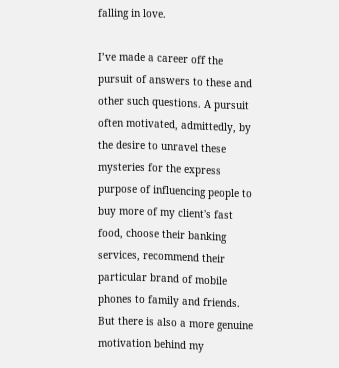falling in love.

I’ve made a career off the pursuit of answers to these and other such questions. A pursuit often motivated, admittedly, by the desire to unravel these mysteries for the express purpose of influencing people to buy more of my client's fast food, choose their banking services, recommend their particular brand of mobile phones to family and friends. But there is also a more genuine motivation behind my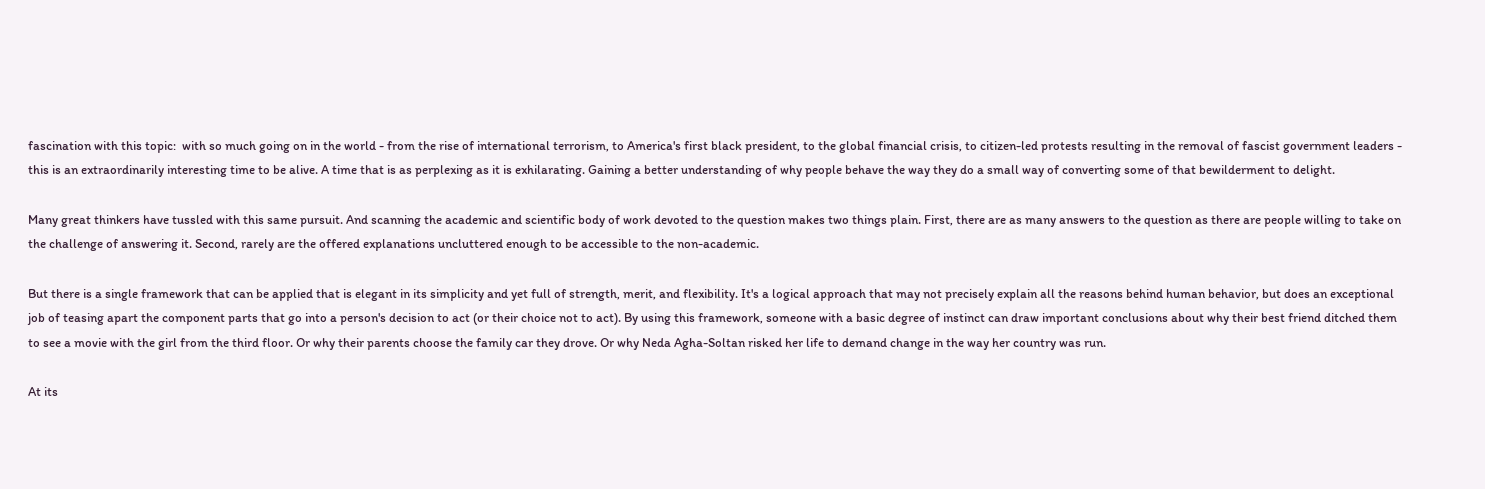fascination with this topic:  with so much going on in the world - from the rise of international terrorism, to America's first black president, to the global financial crisis, to citizen-led protests resulting in the removal of fascist government leaders - this is an extraordinarily interesting time to be alive. A time that is as perplexing as it is exhilarating. Gaining a better understanding of why people behave the way they do a small way of converting some of that bewilderment to delight.

Many great thinkers have tussled with this same pursuit. And scanning the academic and scientific body of work devoted to the question makes two things plain. First, there are as many answers to the question as there are people willing to take on the challenge of answering it. Second, rarely are the offered explanations uncluttered enough to be accessible to the non-academic.

But there is a single framework that can be applied that is elegant in its simplicity and yet full of strength, merit, and flexibility. It's a logical approach that may not precisely explain all the reasons behind human behavior, but does an exceptional job of teasing apart the component parts that go into a person's decision to act (or their choice not to act). By using this framework, someone with a basic degree of instinct can draw important conclusions about why their best friend ditched them to see a movie with the girl from the third floor. Or why their parents choose the family car they drove. Or why Neda Agha-Soltan risked her life to demand change in the way her country was run.

At its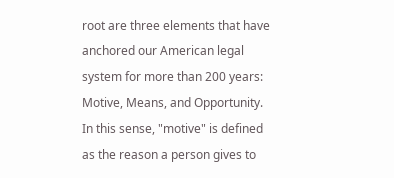root are three elements that have anchored our American legal system for more than 200 years: Motive, Means, and Opportunity. In this sense, "motive" is defined as the reason a person gives to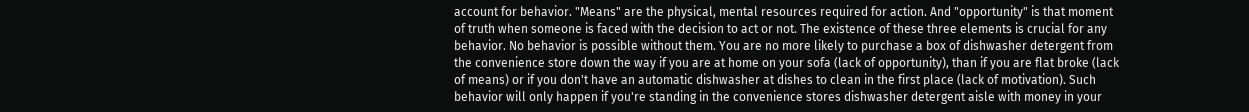account for behavior. "Means" are the physical, mental resources required for action. And "opportunity" is that moment of truth when someone is faced with the decision to act or not. The existence of these three elements is crucial for any behavior. No behavior is possible without them. You are no more likely to purchase a box of dishwasher detergent from the convenience store down the way if you are at home on your sofa (lack of opportunity), than if you are flat broke (lack of means) or if you don't have an automatic dishwasher at dishes to clean in the first place (lack of motivation). Such behavior will only happen if you're standing in the convenience stores dishwasher detergent aisle with money in your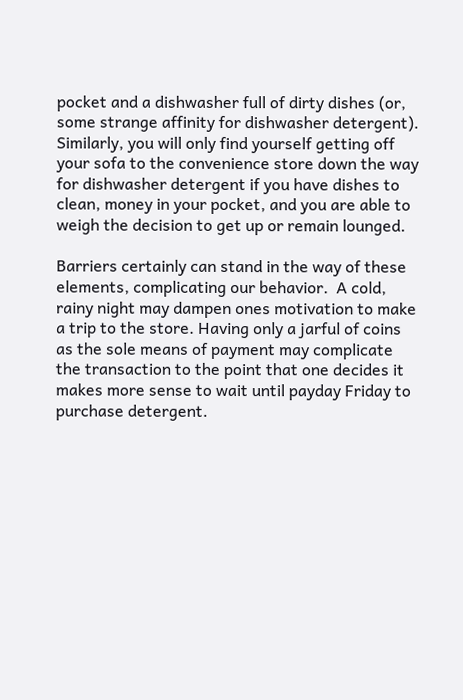pocket and a dishwasher full of dirty dishes (or, some strange affinity for dishwasher detergent). Similarly, you will only find yourself getting off your sofa to the convenience store down the way for dishwasher detergent if you have dishes to clean, money in your pocket, and you are able to weigh the decision to get up or remain lounged.

Barriers certainly can stand in the way of these elements, complicating our behavior.  A cold, rainy night may dampen ones motivation to make a trip to the store. Having only a jarful of coins as the sole means of payment may complicate the transaction to the point that one decides it makes more sense to wait until payday Friday to purchase detergent.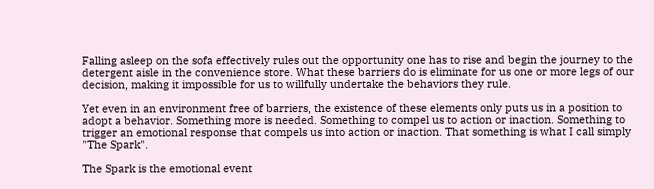Falling asleep on the sofa effectively rules out the opportunity one has to rise and begin the journey to the detergent aisle in the convenience store. What these barriers do is eliminate for us one or more legs of our decision, making it impossible for us to willfully undertake the behaviors they rule.

Yet even in an environment free of barriers, the existence of these elements only puts us in a position to adopt a behavior. Something more is needed. Something to compel us to action or inaction. Something to trigger an emotional response that compels us into action or inaction. That something is what I call simply "The Spark".

The Spark is the emotional event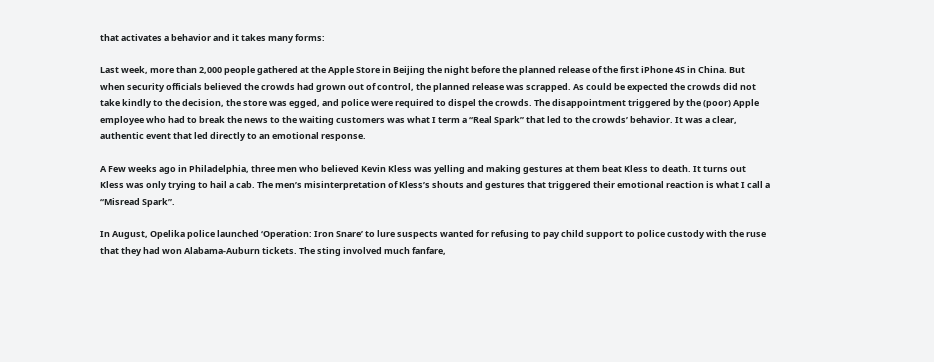that activates a behavior and it takes many forms:

Last week, more than 2,000 people gathered at the Apple Store in Beijing the night before the planned release of the first iPhone 4S in China. But when security officials believed the crowds had grown out of control, the planned release was scrapped. As could be expected the crowds did not take kindly to the decision, the store was egged, and police were required to dispel the crowds. The disappointment triggered by the (poor) Apple employee who had to break the news to the waiting customers was what I term a “Real Spark” that led to the crowds’ behavior. It was a clear, authentic event that led directly to an emotional response.

A Few weeks ago in Philadelphia, three men who believed Kevin Kless was yelling and making gestures at them beat Kless to death. It turns out Kless was only trying to hail a cab. The men’s misinterpretation of Kless’s shouts and gestures that triggered their emotional reaction is what I call a “Misread Spark”.

In August, Opelika police launched ‘Operation: Iron Snare’ to lure suspects wanted for refusing to pay child support to police custody with the ruse that they had won Alabama-Auburn tickets. The sting involved much fanfare,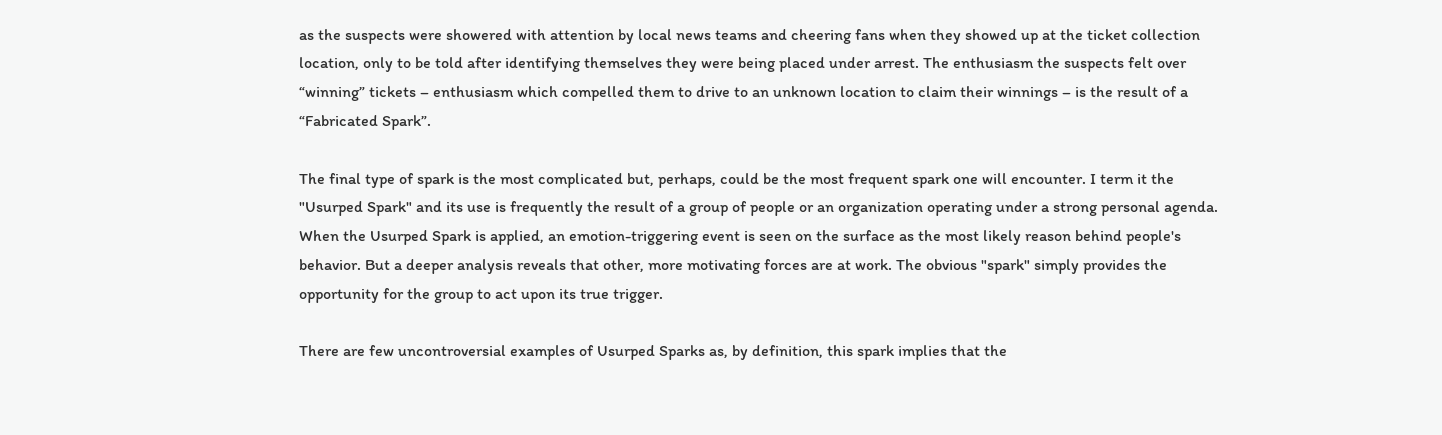as the suspects were showered with attention by local news teams and cheering fans when they showed up at the ticket collection location, only to be told after identifying themselves they were being placed under arrest. The enthusiasm the suspects felt over “winning” tickets – enthusiasm which compelled them to drive to an unknown location to claim their winnings – is the result of a “Fabricated Spark”.

The final type of spark is the most complicated but, perhaps, could be the most frequent spark one will encounter. I term it the "Usurped Spark" and its use is frequently the result of a group of people or an organization operating under a strong personal agenda. When the Usurped Spark is applied, an emotion-triggering event is seen on the surface as the most likely reason behind people's behavior. But a deeper analysis reveals that other, more motivating forces are at work. The obvious "spark" simply provides the opportunity for the group to act upon its true trigger.

There are few uncontroversial examples of Usurped Sparks as, by definition, this spark implies that the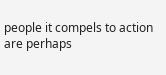people it compels to action are perhaps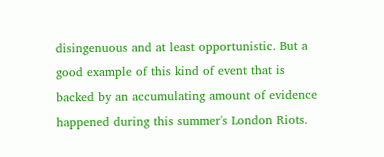disingenuous and at least opportunistic. But a good example of this kind of event that is backed by an accumulating amount of evidence happened during this summer's London Riots.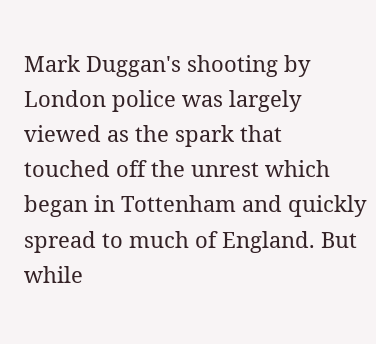Mark Duggan's shooting by London police was largely viewed as the spark that touched off the unrest which began in Tottenham and quickly spread to much of England. But while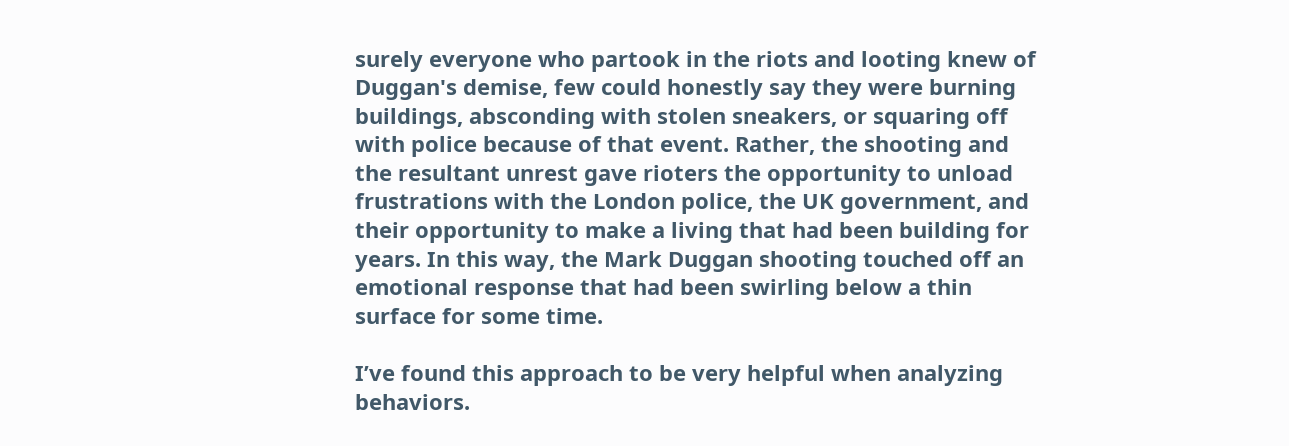surely everyone who partook in the riots and looting knew of Duggan's demise, few could honestly say they were burning buildings, absconding with stolen sneakers, or squaring off with police because of that event. Rather, the shooting and the resultant unrest gave rioters the opportunity to unload frustrations with the London police, the UK government, and their opportunity to make a living that had been building for years. In this way, the Mark Duggan shooting touched off an emotional response that had been swirling below a thin surface for some time.

I’ve found this approach to be very helpful when analyzing behaviors.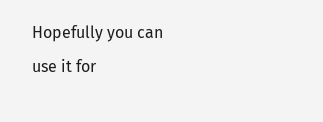Hopefully you can use it for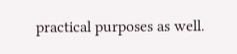practical purposes as well.